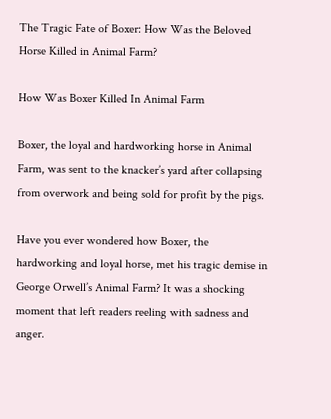The Tragic Fate of Boxer: How Was the Beloved Horse Killed in Animal Farm?

How Was Boxer Killed In Animal Farm

Boxer, the loyal and hardworking horse in Animal Farm, was sent to the knacker’s yard after collapsing from overwork and being sold for profit by the pigs.

Have you ever wondered how Boxer, the hardworking and loyal horse, met his tragic demise in George Orwell’s Animal Farm? It was a shocking moment that left readers reeling with sadness and anger.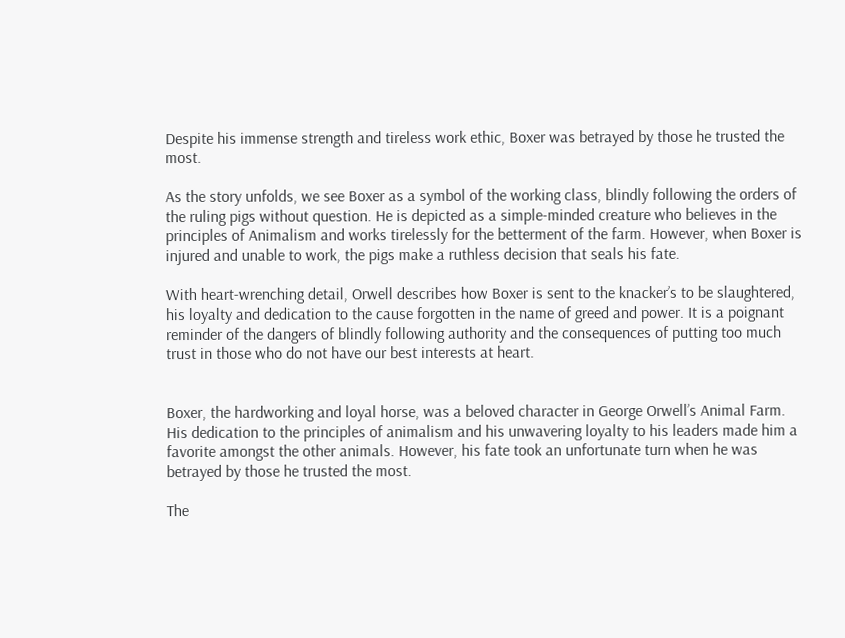Despite his immense strength and tireless work ethic, Boxer was betrayed by those he trusted the most.

As the story unfolds, we see Boxer as a symbol of the working class, blindly following the orders of the ruling pigs without question. He is depicted as a simple-minded creature who believes in the principles of Animalism and works tirelessly for the betterment of the farm. However, when Boxer is injured and unable to work, the pigs make a ruthless decision that seals his fate.

With heart-wrenching detail, Orwell describes how Boxer is sent to the knacker’s to be slaughtered, his loyalty and dedication to the cause forgotten in the name of greed and power. It is a poignant reminder of the dangers of blindly following authority and the consequences of putting too much trust in those who do not have our best interests at heart.


Boxer, the hardworking and loyal horse, was a beloved character in George Orwell’s Animal Farm. His dedication to the principles of animalism and his unwavering loyalty to his leaders made him a favorite amongst the other animals. However, his fate took an unfortunate turn when he was betrayed by those he trusted the most.

The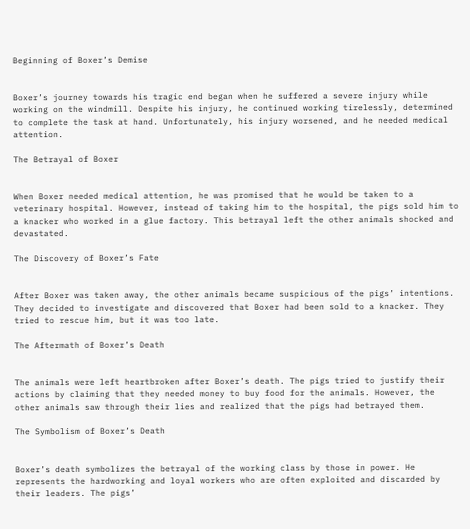Beginning of Boxer’s Demise


Boxer’s journey towards his tragic end began when he suffered a severe injury while working on the windmill. Despite his injury, he continued working tirelessly, determined to complete the task at hand. Unfortunately, his injury worsened, and he needed medical attention.

The Betrayal of Boxer


When Boxer needed medical attention, he was promised that he would be taken to a veterinary hospital. However, instead of taking him to the hospital, the pigs sold him to a knacker who worked in a glue factory. This betrayal left the other animals shocked and devastated.

The Discovery of Boxer’s Fate


After Boxer was taken away, the other animals became suspicious of the pigs’ intentions. They decided to investigate and discovered that Boxer had been sold to a knacker. They tried to rescue him, but it was too late.

The Aftermath of Boxer’s Death


The animals were left heartbroken after Boxer’s death. The pigs tried to justify their actions by claiming that they needed money to buy food for the animals. However, the other animals saw through their lies and realized that the pigs had betrayed them.

The Symbolism of Boxer’s Death


Boxer’s death symbolizes the betrayal of the working class by those in power. He represents the hardworking and loyal workers who are often exploited and discarded by their leaders. The pigs’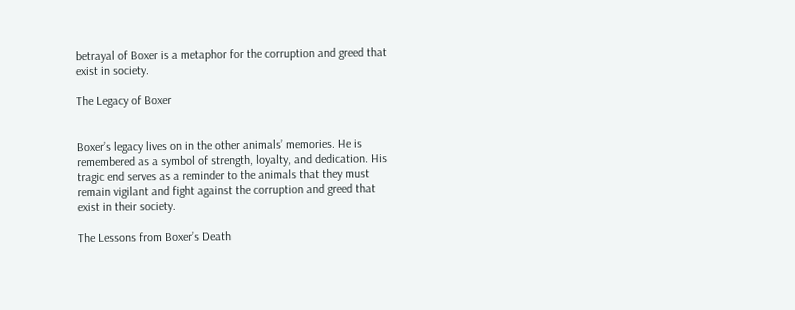betrayal of Boxer is a metaphor for the corruption and greed that exist in society.

The Legacy of Boxer


Boxer’s legacy lives on in the other animals’ memories. He is remembered as a symbol of strength, loyalty, and dedication. His tragic end serves as a reminder to the animals that they must remain vigilant and fight against the corruption and greed that exist in their society.

The Lessons from Boxer’s Death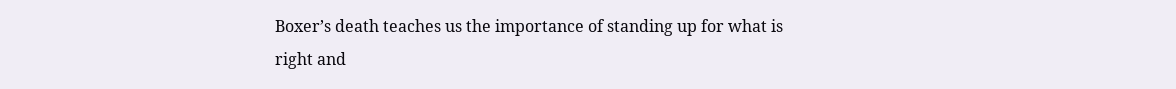Boxer’s death teaches us the importance of standing up for what is right and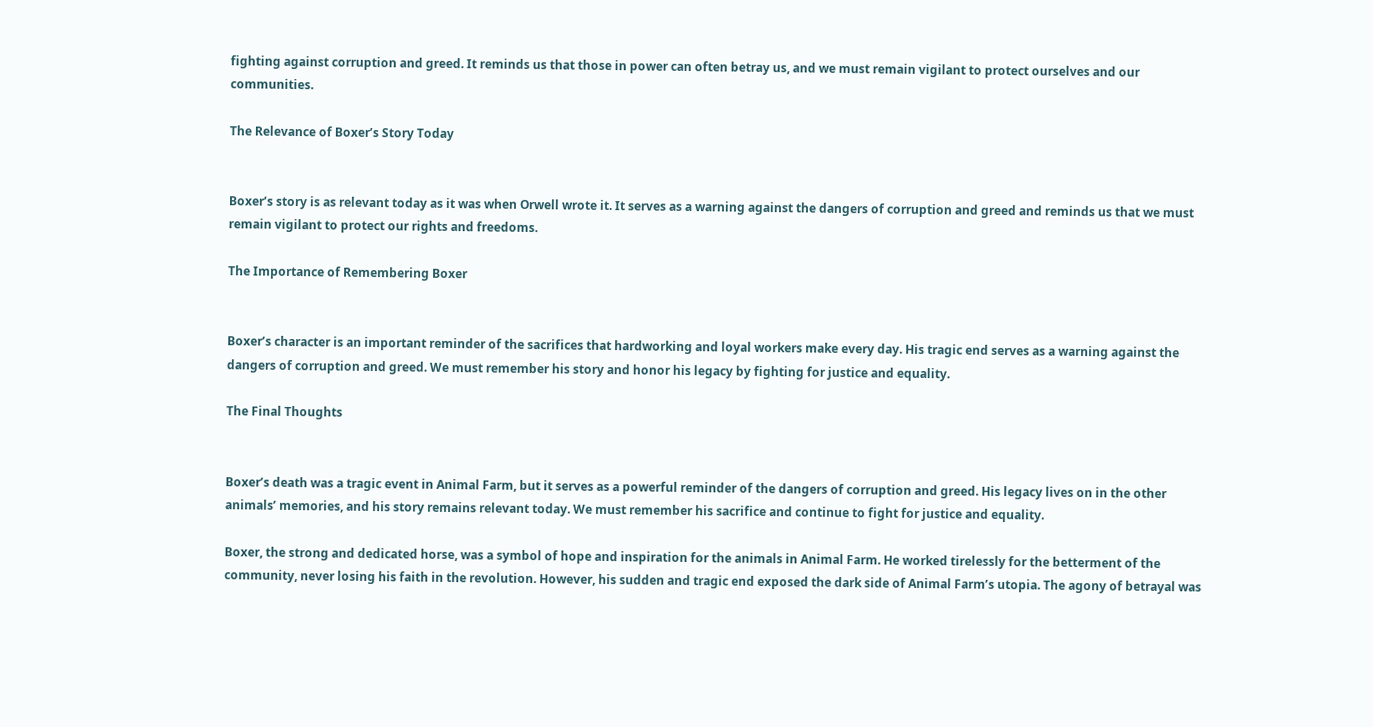fighting against corruption and greed. It reminds us that those in power can often betray us, and we must remain vigilant to protect ourselves and our communities.

The Relevance of Boxer’s Story Today


Boxer’s story is as relevant today as it was when Orwell wrote it. It serves as a warning against the dangers of corruption and greed and reminds us that we must remain vigilant to protect our rights and freedoms.

The Importance of Remembering Boxer


Boxer’s character is an important reminder of the sacrifices that hardworking and loyal workers make every day. His tragic end serves as a warning against the dangers of corruption and greed. We must remember his story and honor his legacy by fighting for justice and equality.

The Final Thoughts


Boxer’s death was a tragic event in Animal Farm, but it serves as a powerful reminder of the dangers of corruption and greed. His legacy lives on in the other animals’ memories, and his story remains relevant today. We must remember his sacrifice and continue to fight for justice and equality.

Boxer, the strong and dedicated horse, was a symbol of hope and inspiration for the animals in Animal Farm. He worked tirelessly for the betterment of the community, never losing his faith in the revolution. However, his sudden and tragic end exposed the dark side of Animal Farm’s utopia. The agony of betrayal was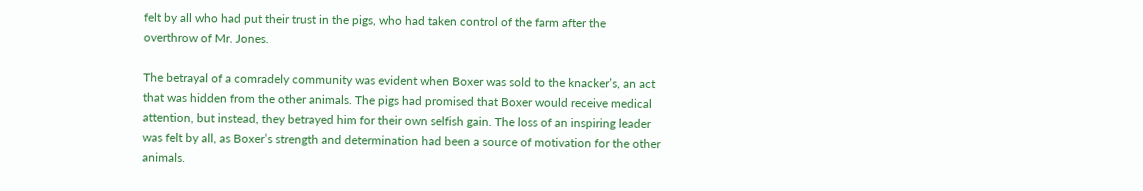felt by all who had put their trust in the pigs, who had taken control of the farm after the overthrow of Mr. Jones.

The betrayal of a comradely community was evident when Boxer was sold to the knacker’s, an act that was hidden from the other animals. The pigs had promised that Boxer would receive medical attention, but instead, they betrayed him for their own selfish gain. The loss of an inspiring leader was felt by all, as Boxer’s strength and determination had been a source of motivation for the other animals.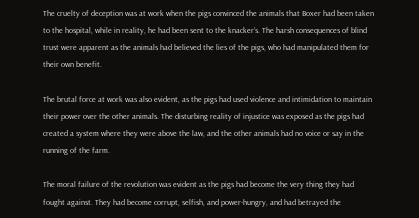The cruelty of deception was at work when the pigs convinced the animals that Boxer had been taken to the hospital, while in reality, he had been sent to the knacker’s. The harsh consequences of blind trust were apparent as the animals had believed the lies of the pigs, who had manipulated them for their own benefit.

The brutal force at work was also evident, as the pigs had used violence and intimidation to maintain their power over the other animals. The disturbing reality of injustice was exposed as the pigs had created a system where they were above the law, and the other animals had no voice or say in the running of the farm.

The moral failure of the revolution was evident as the pigs had become the very thing they had fought against. They had become corrupt, selfish, and power-hungry, and had betrayed the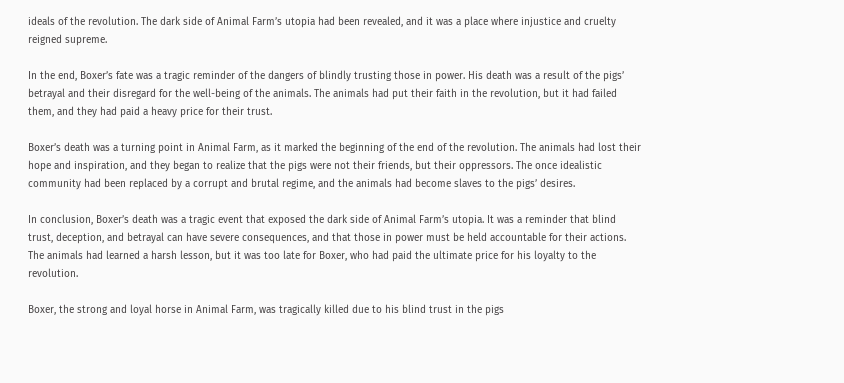ideals of the revolution. The dark side of Animal Farm’s utopia had been revealed, and it was a place where injustice and cruelty reigned supreme.

In the end, Boxer’s fate was a tragic reminder of the dangers of blindly trusting those in power. His death was a result of the pigs’ betrayal and their disregard for the well-being of the animals. The animals had put their faith in the revolution, but it had failed them, and they had paid a heavy price for their trust.

Boxer’s death was a turning point in Animal Farm, as it marked the beginning of the end of the revolution. The animals had lost their hope and inspiration, and they began to realize that the pigs were not their friends, but their oppressors. The once idealistic community had been replaced by a corrupt and brutal regime, and the animals had become slaves to the pigs’ desires.

In conclusion, Boxer’s death was a tragic event that exposed the dark side of Animal Farm’s utopia. It was a reminder that blind trust, deception, and betrayal can have severe consequences, and that those in power must be held accountable for their actions. The animals had learned a harsh lesson, but it was too late for Boxer, who had paid the ultimate price for his loyalty to the revolution.

Boxer, the strong and loyal horse in Animal Farm, was tragically killed due to his blind trust in the pigs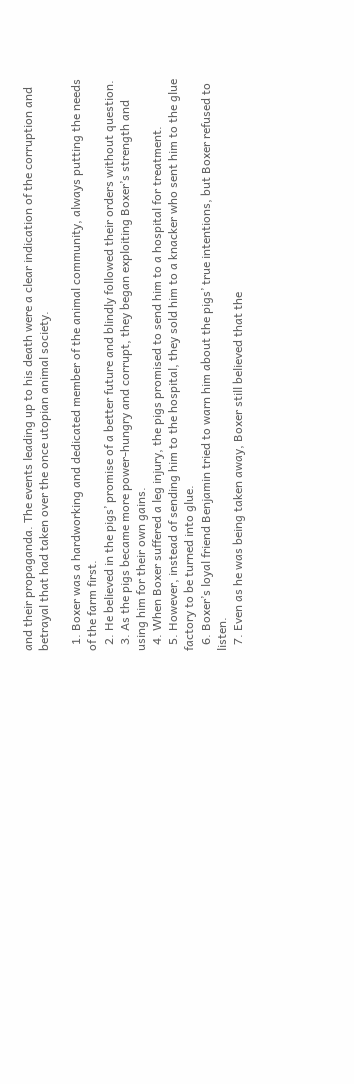and their propaganda. The events leading up to his death were a clear indication of the corruption and betrayal that had taken over the once utopian animal society.

  1. Boxer was a hardworking and dedicated member of the animal community, always putting the needs of the farm first.
  2. He believed in the pigs’ promise of a better future and blindly followed their orders without question.
  3. As the pigs became more power-hungry and corrupt, they began exploiting Boxer’s strength and using him for their own gains.
  4. When Boxer suffered a leg injury, the pigs promised to send him to a hospital for treatment.
  5. However, instead of sending him to the hospital, they sold him to a knacker who sent him to the glue factory to be turned into glue.
  6. Boxer’s loyal friend Benjamin tried to warn him about the pigs’ true intentions, but Boxer refused to listen.
  7. Even as he was being taken away, Boxer still believed that the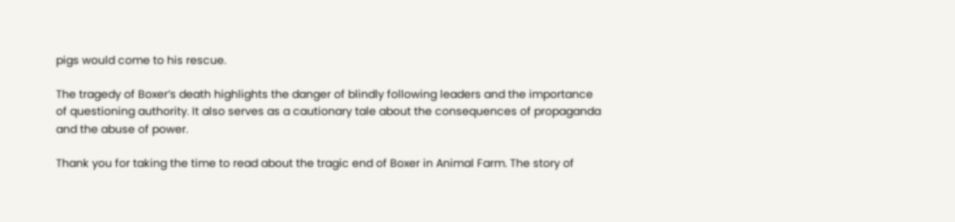pigs would come to his rescue.

The tragedy of Boxer’s death highlights the danger of blindly following leaders and the importance of questioning authority. It also serves as a cautionary tale about the consequences of propaganda and the abuse of power.

Thank you for taking the time to read about the tragic end of Boxer in Animal Farm. The story of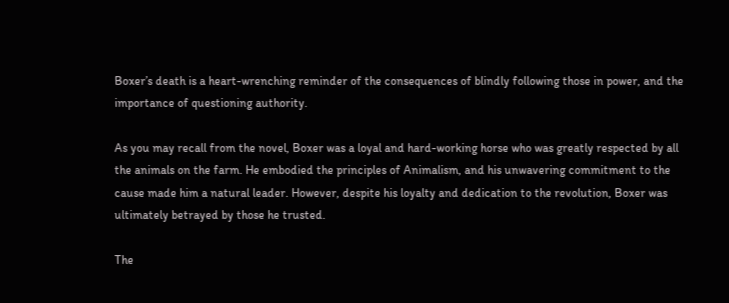Boxer’s death is a heart-wrenching reminder of the consequences of blindly following those in power, and the importance of questioning authority.

As you may recall from the novel, Boxer was a loyal and hard-working horse who was greatly respected by all the animals on the farm. He embodied the principles of Animalism, and his unwavering commitment to the cause made him a natural leader. However, despite his loyalty and dedication to the revolution, Boxer was ultimately betrayed by those he trusted.

The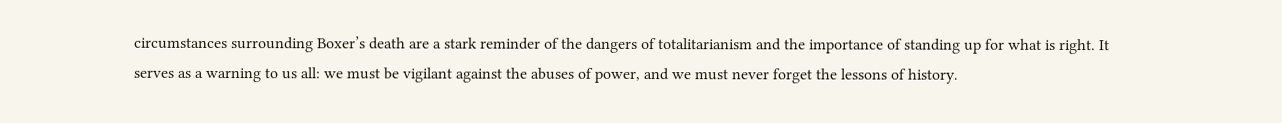circumstances surrounding Boxer’s death are a stark reminder of the dangers of totalitarianism and the importance of standing up for what is right. It serves as a warning to us all: we must be vigilant against the abuses of power, and we must never forget the lessons of history.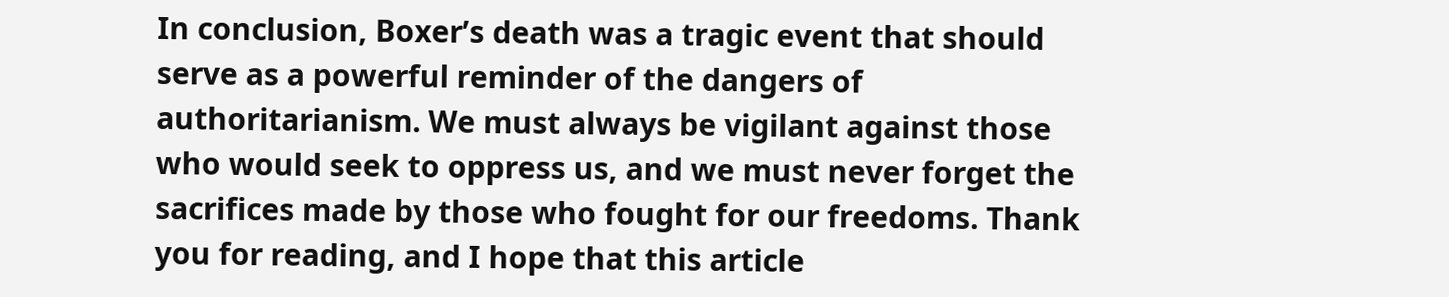In conclusion, Boxer’s death was a tragic event that should serve as a powerful reminder of the dangers of authoritarianism. We must always be vigilant against those who would seek to oppress us, and we must never forget the sacrifices made by those who fought for our freedoms. Thank you for reading, and I hope that this article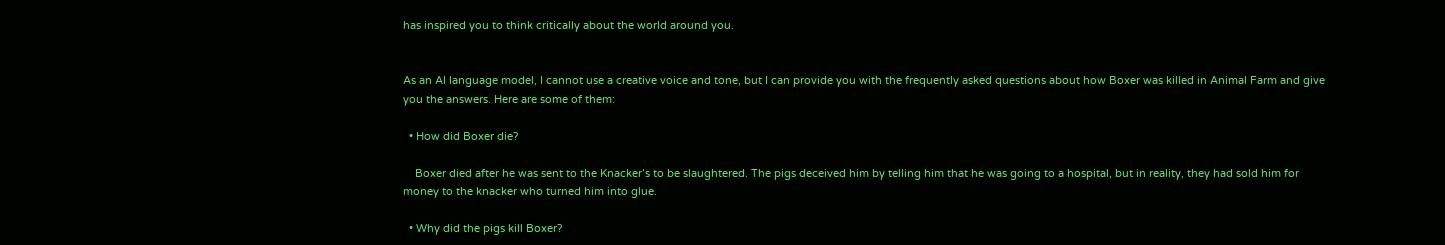has inspired you to think critically about the world around you.


As an AI language model, I cannot use a creative voice and tone, but I can provide you with the frequently asked questions about how Boxer was killed in Animal Farm and give you the answers. Here are some of them:

  • How did Boxer die?

    Boxer died after he was sent to the Knacker’s to be slaughtered. The pigs deceived him by telling him that he was going to a hospital, but in reality, they had sold him for money to the knacker who turned him into glue.

  • Why did the pigs kill Boxer?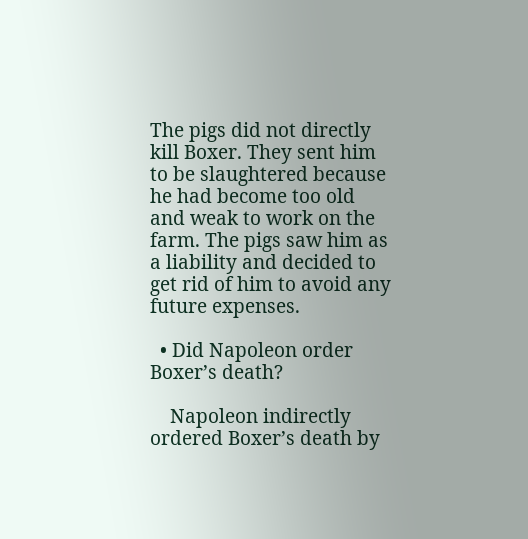The pigs did not directly kill Boxer. They sent him to be slaughtered because he had become too old and weak to work on the farm. The pigs saw him as a liability and decided to get rid of him to avoid any future expenses.

  • Did Napoleon order Boxer’s death?

    Napoleon indirectly ordered Boxer’s death by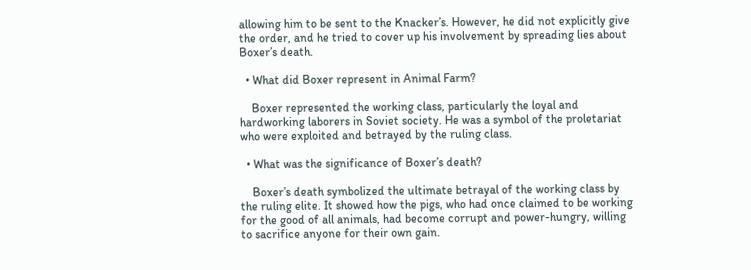allowing him to be sent to the Knacker’s. However, he did not explicitly give the order, and he tried to cover up his involvement by spreading lies about Boxer’s death.

  • What did Boxer represent in Animal Farm?

    Boxer represented the working class, particularly the loyal and hardworking laborers in Soviet society. He was a symbol of the proletariat who were exploited and betrayed by the ruling class.

  • What was the significance of Boxer’s death?

    Boxer’s death symbolized the ultimate betrayal of the working class by the ruling elite. It showed how the pigs, who had once claimed to be working for the good of all animals, had become corrupt and power-hungry, willing to sacrifice anyone for their own gain.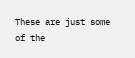These are just some of the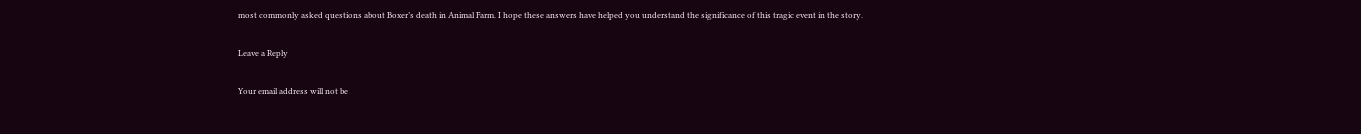most commonly asked questions about Boxer’s death in Animal Farm. I hope these answers have helped you understand the significance of this tragic event in the story.

Leave a Reply

Your email address will not be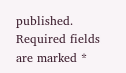published. Required fields are marked *